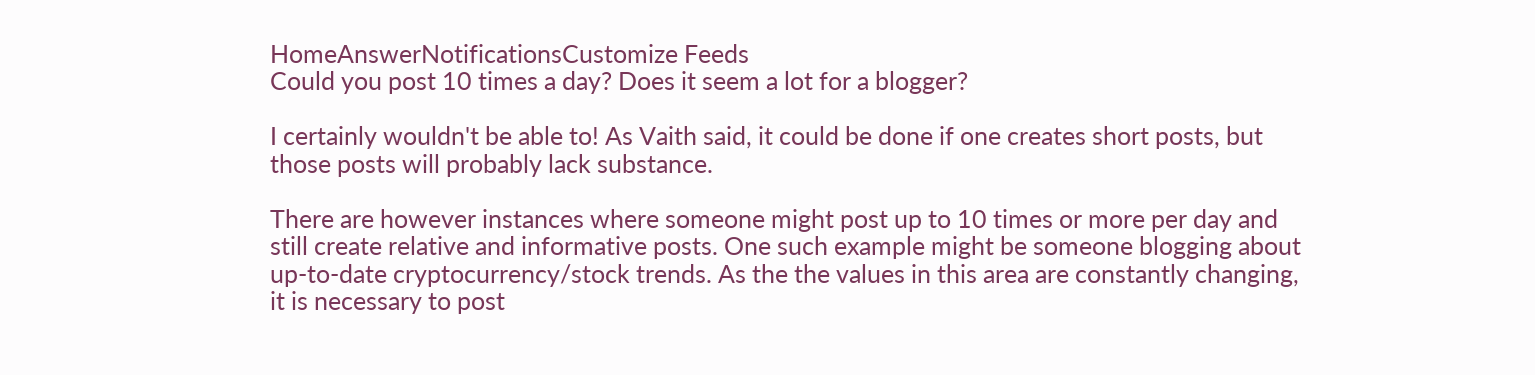HomeAnswerNotificationsCustomize Feeds
Could you post 10 times a day? Does it seem a lot for a blogger?

I certainly wouldn't be able to! As Vaith said, it could be done if one creates short posts, but those posts will probably lack substance.

There are however instances where someone might post up to 10 times or more per day and still create relative and informative posts. One such example might be someone blogging about up-to-date cryptocurrency/stock trends. As the the values in this area are constantly changing, it is necessary to post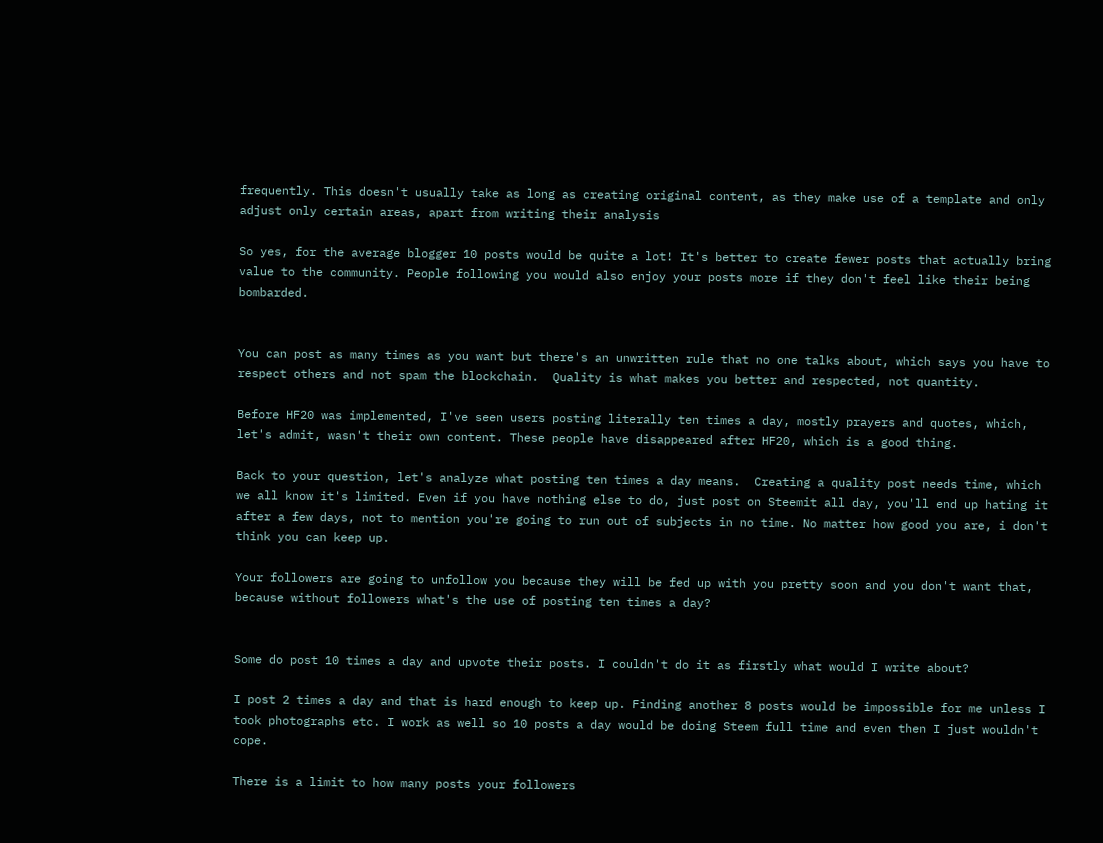frequently. This doesn't usually take as long as creating original content, as they make use of a template and only adjust only certain areas, apart from writing their analysis

So yes, for the average blogger 10 posts would be quite a lot! It's better to create fewer posts that actually bring value to the community. People following you would also enjoy your posts more if they don't feel like their being bombarded.


You can post as many times as you want but there's an unwritten rule that no one talks about, which says you have to respect others and not spam the blockchain.  Quality is what makes you better and respected, not quantity.

Before HF20 was implemented, I've seen users posting literally ten times a day, mostly prayers and quotes, which, let's admit, wasn't their own content. These people have disappeared after HF20, which is a good thing.

Back to your question, let's analyze what posting ten times a day means.  Creating a quality post needs time, which we all know it's limited. Even if you have nothing else to do, just post on Steemit all day, you'll end up hating it after a few days, not to mention you're going to run out of subjects in no time. No matter how good you are, i don't think you can keep up.

Your followers are going to unfollow you because they will be fed up with you pretty soon and you don't want that, because without followers what's the use of posting ten times a day?


Some do post 10 times a day and upvote their posts. I couldn't do it as firstly what would I write about?

I post 2 times a day and that is hard enough to keep up. Finding another 8 posts would be impossible for me unless I took photographs etc. I work as well so 10 posts a day would be doing Steem full time and even then I just wouldn't cope.

There is a limit to how many posts your followers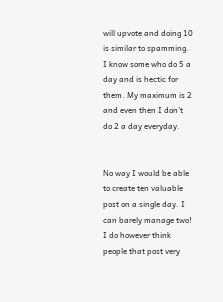will upvote and doing 10 is similar to spamming. I know some who do 5 a day and is hectic for them. My maximum is 2 and even then I don't do 2 a day everyday.


No way I would be able to create ten valuable post on a single day. I can barely manage two! I do however think people that post very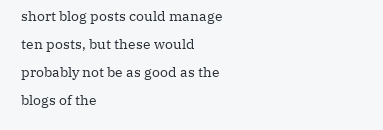short blog posts could manage ten posts, but these would probably not be as good as the blogs of the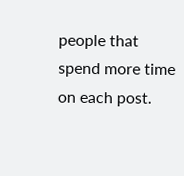people that spend more time on each post.